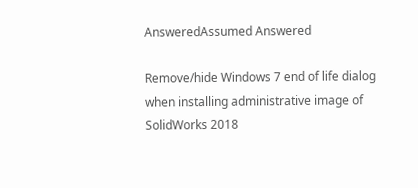AnsweredAssumed Answered

Remove/hide Windows 7 end of life dialog when installing administrative image of SolidWorks 2018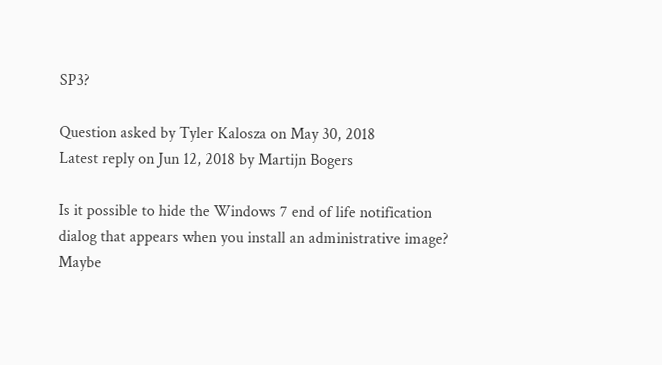SP3?

Question asked by Tyler Kalosza on May 30, 2018
Latest reply on Jun 12, 2018 by Martijn Bogers

Is it possible to hide the Windows 7 end of life notification dialog that appears when you install an administrative image? Maybe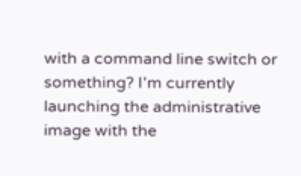with a command line switch or something? I'm currently launching the administrative image with the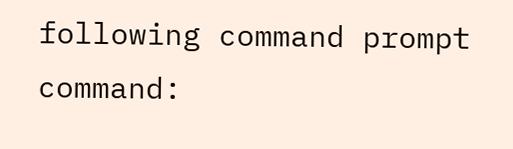following command prompt command: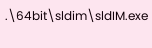.\64bit\sldim\sldIM.exe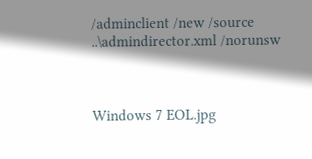/adminclient /new /source ..\admindirector.xml /norunsw



Windows 7 EOL.jpg